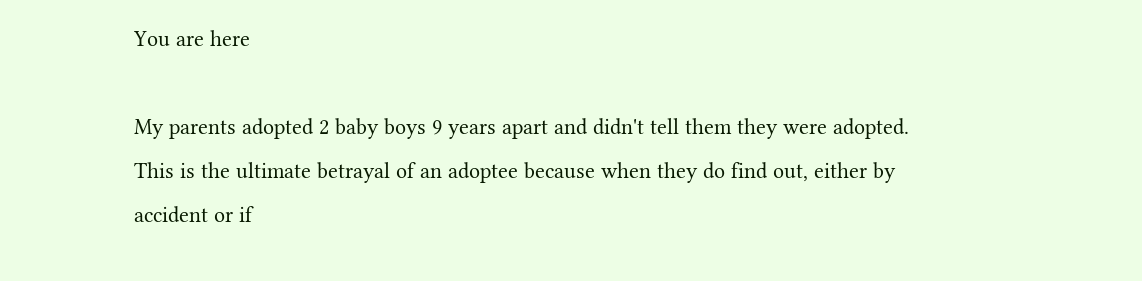You are here

My parents adopted 2 baby boys 9 years apart and didn't tell them they were adopted. This is the ultimate betrayal of an adoptee because when they do find out, either by accident or if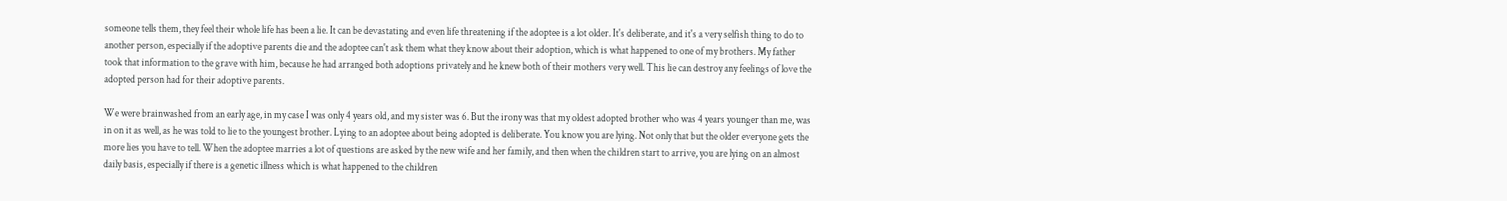someone tells them, they feel their whole life has been a lie. It can be devastating and even life threatening if the adoptee is a lot older. It's deliberate, and it's a very selfish thing to do to another person, especially if the adoptive parents die and the adoptee can't ask them what they know about their adoption, which is what happened to one of my brothers. My father took that information to the grave with him, because he had arranged both adoptions privately and he knew both of their mothers very well. This lie can destroy any feelings of love the adopted person had for their adoptive parents.

We were brainwashed from an early age, in my case I was only 4 years old, and my sister was 6. But the irony was that my oldest adopted brother who was 4 years younger than me, was in on it as well, as he was told to lie to the youngest brother. Lying to an adoptee about being adopted is deliberate. You know you are lying. Not only that but the older everyone gets the more lies you have to tell. When the adoptee marries a lot of questions are asked by the new wife and her family, and then when the children start to arrive, you are lying on an almost daily basis, especially if there is a genetic illness which is what happened to the children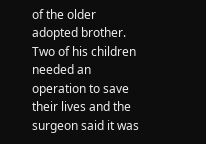of the older adopted brother. Two of his children needed an operation to save their lives and the surgeon said it was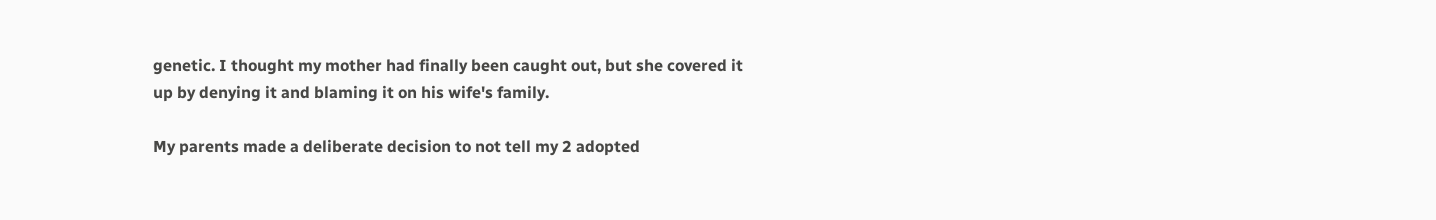genetic. I thought my mother had finally been caught out, but she covered it up by denying it and blaming it on his wife's family.

My parents made a deliberate decision to not tell my 2 adopted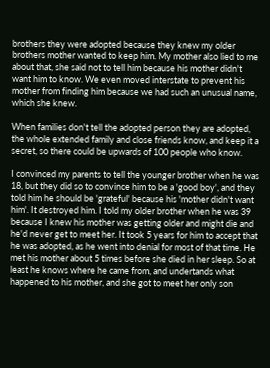brothers they were adopted because they knew my older brothers mother wanted to keep him. My mother also lied to me about that, she said not to tell him because his mother didn't want him to know. We even moved interstate to prevent his mother from finding him because we had such an unusual name, which she knew.

When families don't tell the adopted person they are adopted, the whole extended family and close friends know, and keep it a secret, so there could be upwards of 100 people who know.

I convinced my parents to tell the younger brother when he was 18, but they did so to convince him to be a 'good boy', and they told him he should be 'grateful' because his 'mother didn't want him'. It destroyed him. I told my older brother when he was 39 because I knew his mother was getting older and might die and he'd never get to meet her. It took 5 years for him to accept that he was adopted, as he went into denial for most of that time. He met his mother about 5 times before she died in her sleep. So at least he knows where he came from, and undertands what happened to his mother, and she got to meet her only son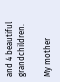and 4 beautiful grandchildren.

My mother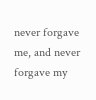never forgave me, and never forgave my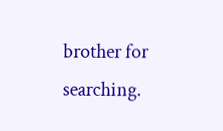brother for searching.